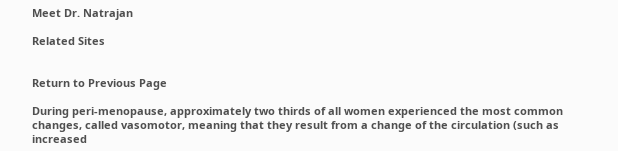Meet Dr. Natrajan

Related Sites


Return to Previous Page

During peri-menopause, approximately two thirds of all women experienced the most common changes, called vasomotor, meaning that they result from a change of the circulation (such as increased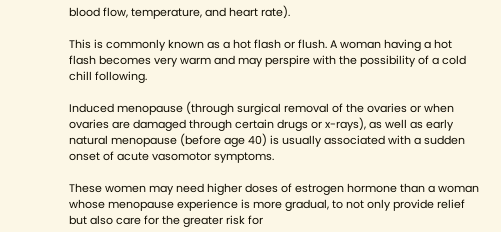blood flow, temperature, and heart rate).

This is commonly known as a hot flash or flush. A woman having a hot flash becomes very warm and may perspire with the possibility of a cold chill following.

Induced menopause (through surgical removal of the ovaries or when ovaries are damaged through certain drugs or x-rays), as well as early natural menopause (before age 40) is usually associated with a sudden onset of acute vasomotor symptoms.

These women may need higher doses of estrogen hormone than a woman whose menopause experience is more gradual, to not only provide relief but also care for the greater risk for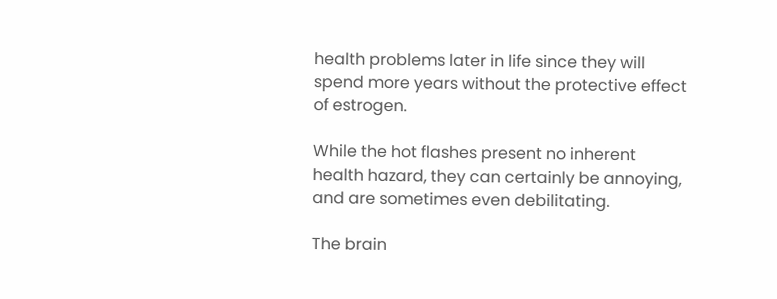health problems later in life since they will spend more years without the protective effect of estrogen.

While the hot flashes present no inherent health hazard, they can certainly be annoying, and are sometimes even debilitating.

The brain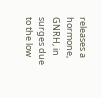releases a hormone, GNRH, in surges due to the low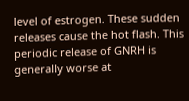level of estrogen. These sudden releases cause the hot flash. This periodic release of GNRH is generally worse at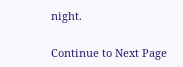night.

Continue to Next Page